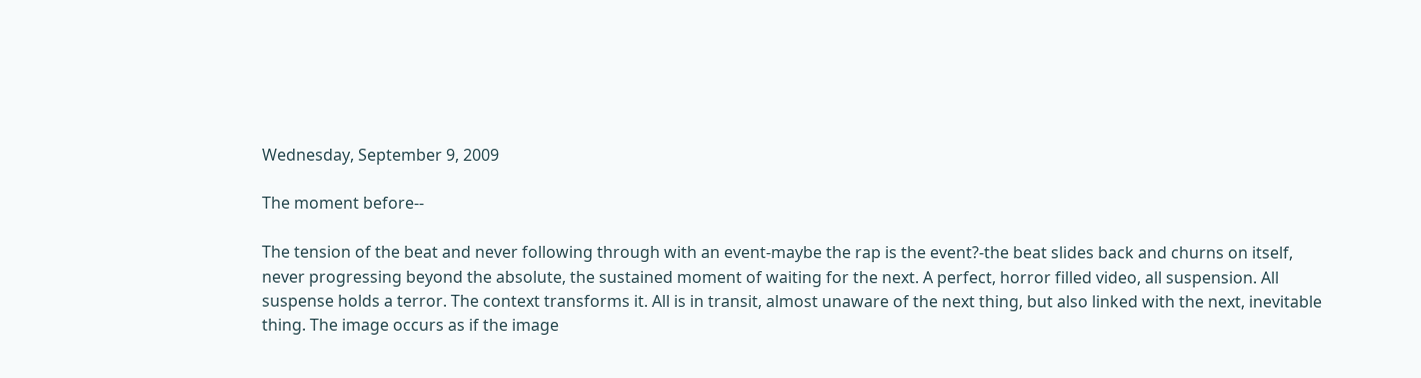Wednesday, September 9, 2009

The moment before--

The tension of the beat and never following through with an event-maybe the rap is the event?-the beat slides back and churns on itself, never progressing beyond the absolute, the sustained moment of waiting for the next. A perfect, horror filled video, all suspension. All suspense holds a terror. The context transforms it. All is in transit, almost unaware of the next thing, but also linked with the next, inevitable thing. The image occurs as if the image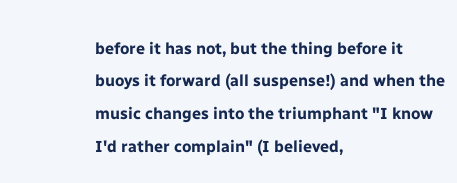before it has not, but the thing before it buoys it forward (all suspense!) and when the music changes into the triumphant "I know I'd rather complain" (I believed,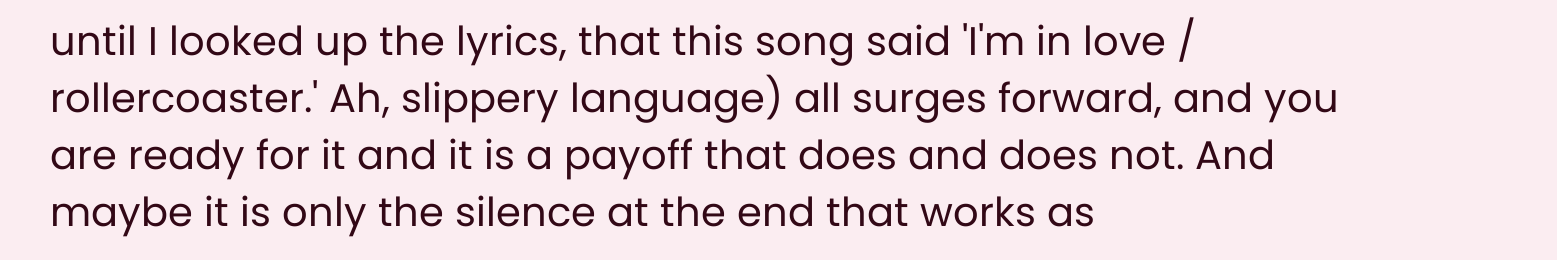until I looked up the lyrics, that this song said 'I'm in love / rollercoaster.' Ah, slippery language) all surges forward, and you are ready for it and it is a payoff that does and does not. And maybe it is only the silence at the end that works as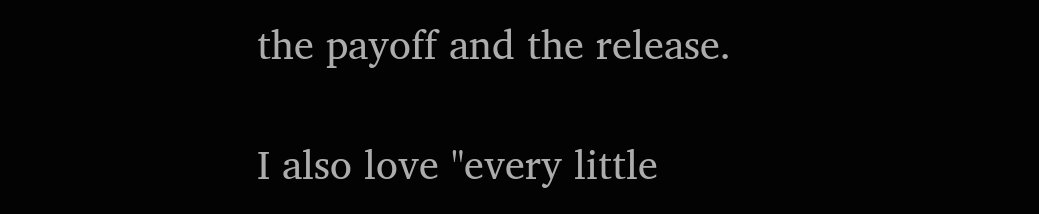the payoff and the release.

I also love "every little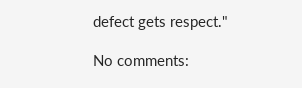defect gets respect."

No comments: